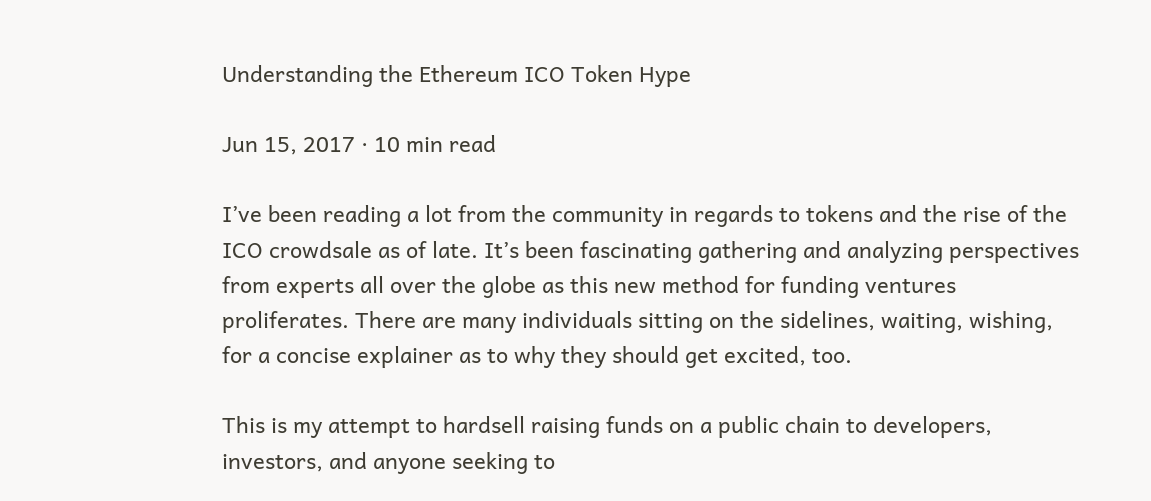Understanding the Ethereum ICO Token Hype

Jun 15, 2017 · 10 min read

I’ve been reading a lot from the community in regards to tokens and the rise of the ICO crowdsale as of late. It’s been fascinating gathering and analyzing perspectives from experts all over the globe as this new method for funding ventures proliferates. There are many individuals sitting on the sidelines, waiting, wishing, for a concise explainer as to why they should get excited, too.

This is my attempt to hardsell raising funds on a public chain to developers, investors, and anyone seeking to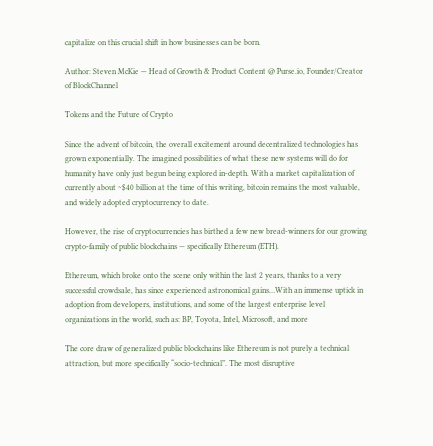capitalize on this crucial shift in how businesses can be born.

Author: Steven McKie — Head of Growth & Product Content @ Purse.io, Founder/Creator of BlockChannel

Tokens and the Future of Crypto

Since the advent of bitcoin, the overall excitement around decentralized technologies has grown exponentially. The imagined possibilities of what these new systems will do for humanity have only just begun being explored in-depth. With a market capitalization of currently about ~$40 billion at the time of this writing, bitcoin remains the most valuable, and widely adopted cryptocurrency to date.

However, the rise of cryptocurrencies has birthed a few new bread-winners for our growing crypto-family of public blockchains — specifically Ethereum (ETH).

Ethereum, which broke onto the scene only within the last 2 years, thanks to a very successful crowdsale, has since experienced astronomical gains…With an immense uptick in adoption from developers, institutions, and some of the largest enterprise level organizations in the world, such as: BP, Toyota, Intel, Microsoft, and more

The core draw of generalized public blockchains like Ethereum is not purely a technical attraction, but more specifically “socio-technical”. The most disruptive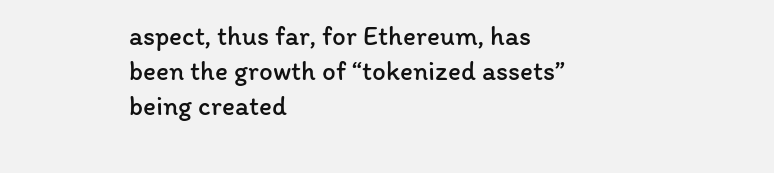aspect, thus far, for Ethereum, has been the growth of “tokenized assets” being created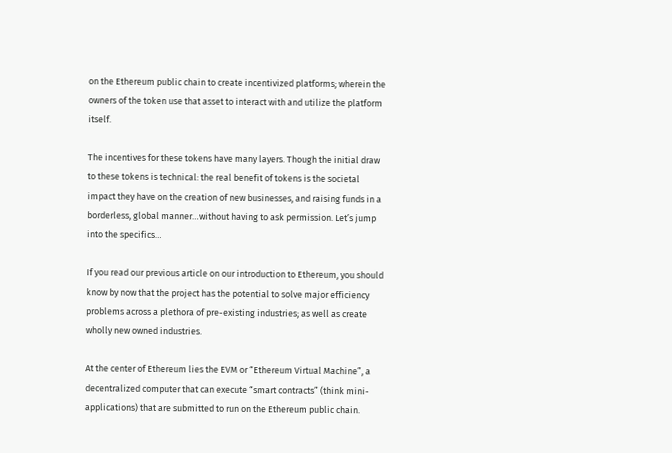on the Ethereum public chain to create incentivized platforms; wherein the owners of the token use that asset to interact with and utilize the platform itself.

The incentives for these tokens have many layers. Though the initial draw to these tokens is technical: the real benefit of tokens is the societal impact they have on the creation of new businesses, and raising funds in a borderless, global manner…without having to ask permission. Let’s jump into the specifics…

If you read our previous article on our introduction to Ethereum, you should know by now that the project has the potential to solve major efficiency problems across a plethora of pre-existing industries; as well as create wholly new owned industries.

At the center of Ethereum lies the EVM or “Ethereum Virtual Machine”, a decentralized computer that can execute “smart contracts” (think mini-applications) that are submitted to run on the Ethereum public chain.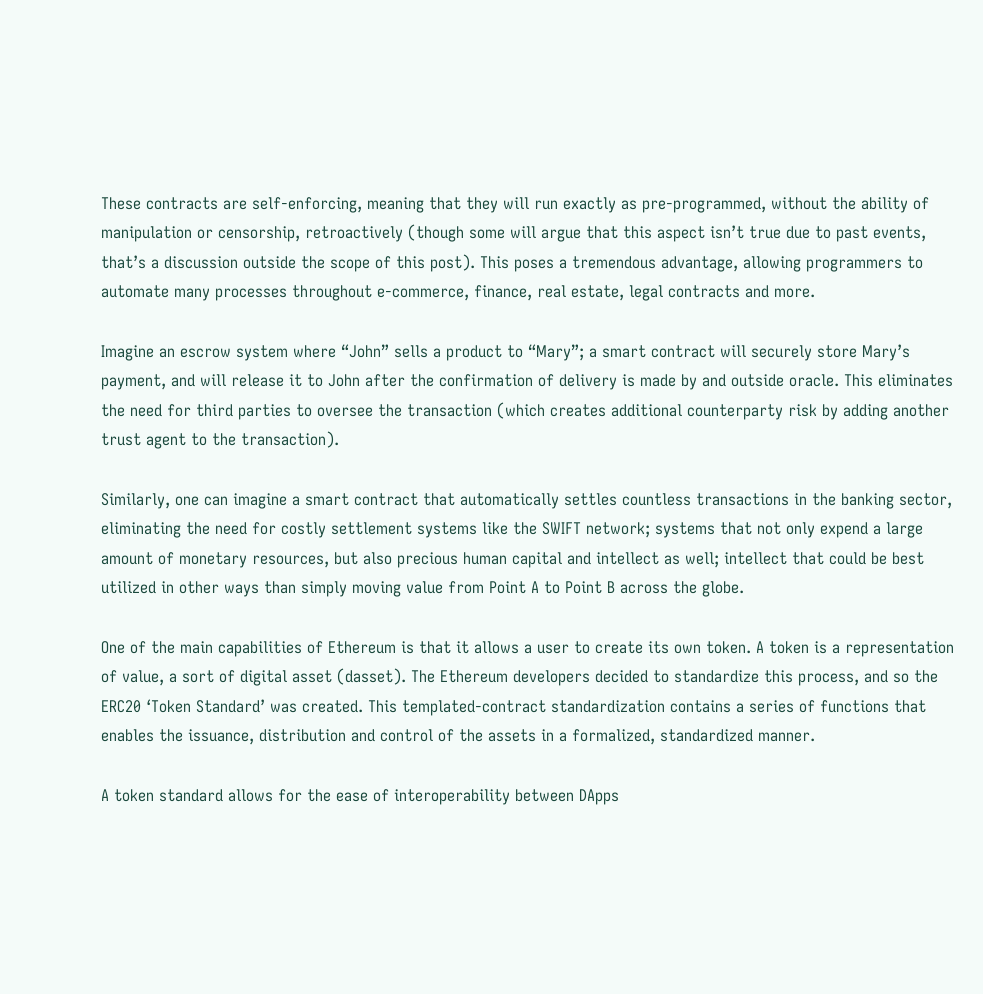These contracts are self-enforcing, meaning that they will run exactly as pre-programmed, without the ability of manipulation or censorship, retroactively (though some will argue that this aspect isn’t true due to past events, that’s a discussion outside the scope of this post). This poses a tremendous advantage, allowing programmers to automate many processes throughout e-commerce, finance, real estate, legal contracts and more.

Imagine an escrow system where “John” sells a product to “Mary”; a smart contract will securely store Mary’s payment, and will release it to John after the confirmation of delivery is made by and outside oracle. This eliminates the need for third parties to oversee the transaction (which creates additional counterparty risk by adding another trust agent to the transaction).

Similarly, one can imagine a smart contract that automatically settles countless transactions in the banking sector, eliminating the need for costly settlement systems like the SWIFT network; systems that not only expend a large amount of monetary resources, but also precious human capital and intellect as well; intellect that could be best utilized in other ways than simply moving value from Point A to Point B across the globe.

One of the main capabilities of Ethereum is that it allows a user to create its own token. A token is a representation of value, a sort of digital asset (dasset). The Ethereum developers decided to standardize this process, and so the ERC20 ‘Token Standard’ was created. This templated-contract standardization contains a series of functions that enables the issuance, distribution and control of the assets in a formalized, standardized manner.

A token standard allows for the ease of interoperability between DApps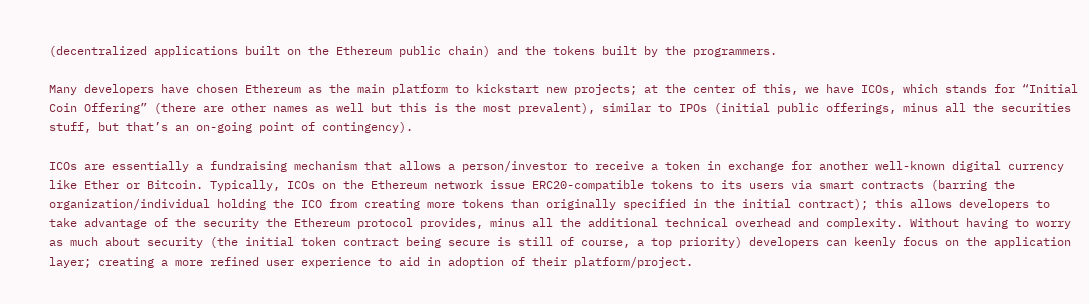(decentralized applications built on the Ethereum public chain) and the tokens built by the programmers.

Many developers have chosen Ethereum as the main platform to kickstart new projects; at the center of this, we have ICOs, which stands for “Initial Coin Offering” (there are other names as well but this is the most prevalent), similar to IPOs (initial public offerings, minus all the securities stuff, but that’s an on-going point of contingency).

ICOs are essentially a fundraising mechanism that allows a person/investor to receive a token in exchange for another well-known digital currency like Ether or Bitcoin. Typically, ICOs on the Ethereum network issue ERC20-compatible tokens to its users via smart contracts (barring the organization/individual holding the ICO from creating more tokens than originally specified in the initial contract); this allows developers to take advantage of the security the Ethereum protocol provides, minus all the additional technical overhead and complexity. Without having to worry as much about security (the initial token contract being secure is still of course, a top priority) developers can keenly focus on the application layer; creating a more refined user experience to aid in adoption of their platform/project.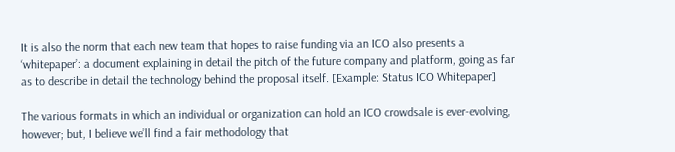It is also the norm that each new team that hopes to raise funding via an ICO also presents a ‘whitepaper’: a document explaining in detail the pitch of the future company and platform, going as far as to describe in detail the technology behind the proposal itself. [Example: Status ICO Whitepaper]

The various formats in which an individual or organization can hold an ICO crowdsale is ever-evolving, however; but, I believe we’ll find a fair methodology that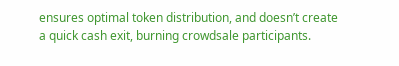ensures optimal token distribution, and doesn’t create a quick cash exit, burning crowdsale participants.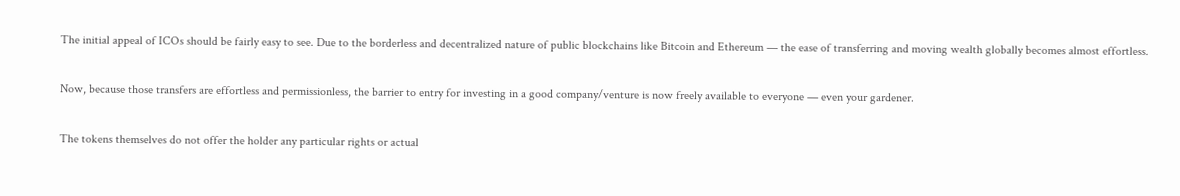The initial appeal of ICOs should be fairly easy to see. Due to the borderless and decentralized nature of public blockchains like Bitcoin and Ethereum — the ease of transferring and moving wealth globally becomes almost effortless.

Now, because those transfers are effortless and permissionless, the barrier to entry for investing in a good company/venture is now freely available to everyone — even your gardener.

The tokens themselves do not offer the holder any particular rights or actual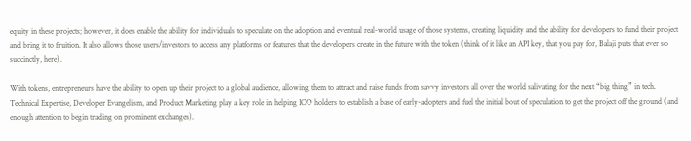equity in these projects; however, it does enable the ability for individuals to speculate on the adoption and eventual real-world usage of those systems, creating liquidity and the ability for developers to fund their project and bring it to fruition. It also allows those users/investors to access any platforms or features that the developers create in the future with the token (think of it like an API key, that you pay for, Balaji puts that ever so succinctly, here).

With tokens, entrepreneurs have the ability to open up their project to a global audience, allowing them to attract and raise funds from savvy investors all over the world salivating for the next “big thing” in tech. Technical Expertise, Developer Evangelism, and Product Marketing play a key role in helping ICO holders to establish a base of early-adopters and fuel the initial bout of speculation to get the project off the ground (and enough attention to begin trading on prominent exchanges).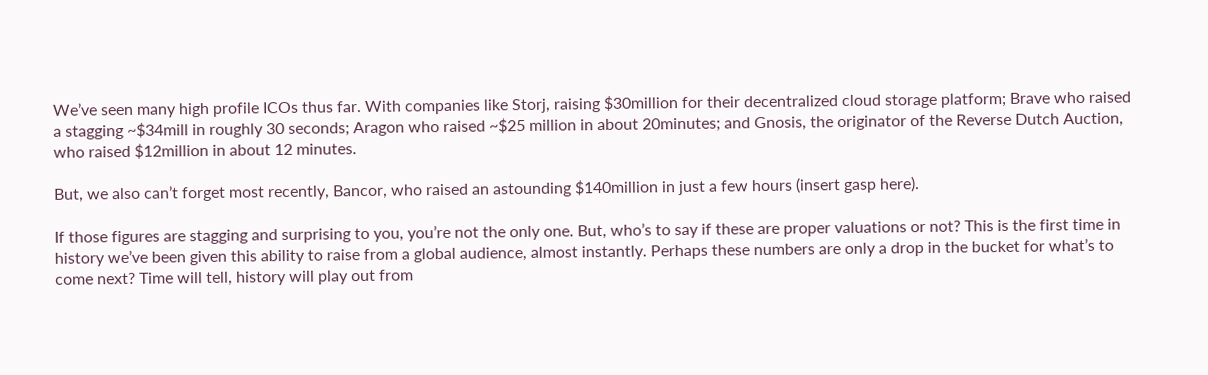We’ve seen many high profile ICOs thus far. With companies like Storj, raising $30million for their decentralized cloud storage platform; Brave who raised a stagging ~$34mill in roughly 30 seconds; Aragon who raised ~$25 million in about 20minutes; and Gnosis, the originator of the Reverse Dutch Auction, who raised $12million in about 12 minutes.

But, we also can’t forget most recently, Bancor, who raised an astounding $140million in just a few hours (insert gasp here).

If those figures are stagging and surprising to you, you’re not the only one. But, who’s to say if these are proper valuations or not? This is the first time in history we’ve been given this ability to raise from a global audience, almost instantly. Perhaps these numbers are only a drop in the bucket for what’s to come next? Time will tell, history will play out from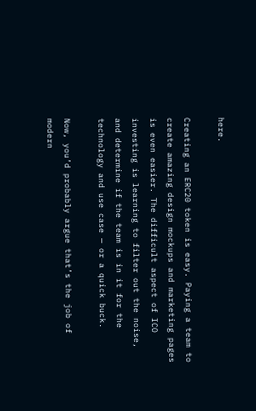here.

Creating an ERC20 token is easy. Paying a team to create amazing design mockups and marketing pages is even easier. The difficult aspect of ICO investing is learning to filter out the noise, and determine if the team is in it for the technology and use case — or a quick buck.

Now, you’d probably argue that’s the job of modern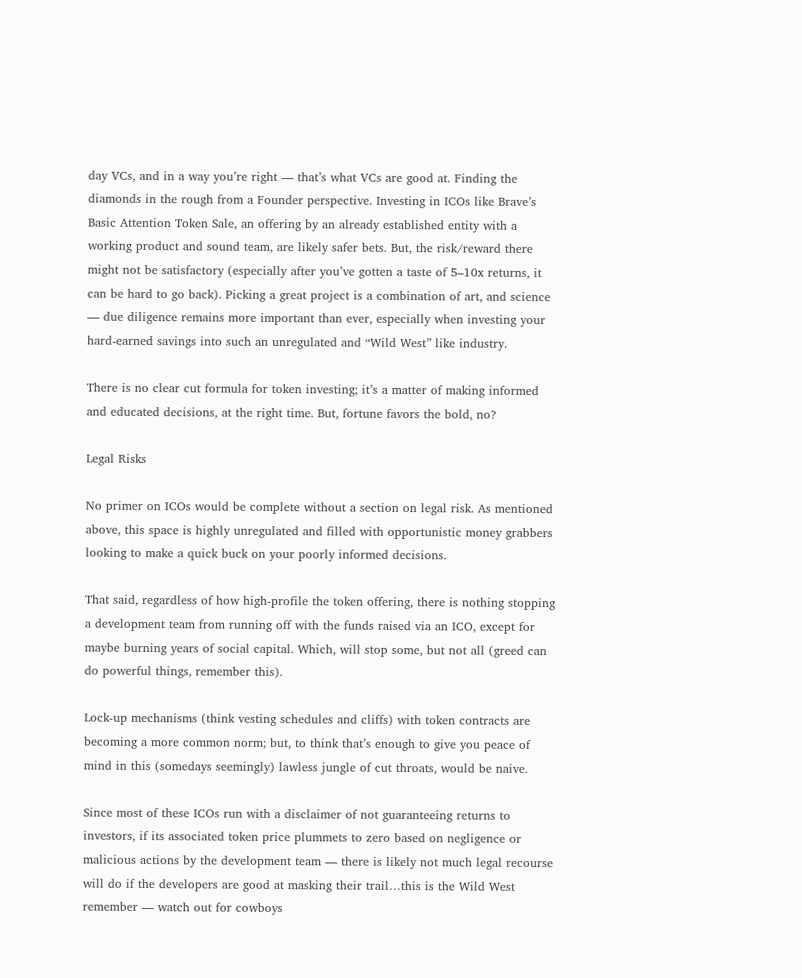day VCs, and in a way you’re right — that’s what VCs are good at. Finding the diamonds in the rough from a Founder perspective. Investing in ICOs like Brave’s Basic Attention Token Sale, an offering by an already established entity with a working product and sound team, are likely safer bets. But, the risk/reward there might not be satisfactory (especially after you’ve gotten a taste of 5–10x returns, it can be hard to go back). Picking a great project is a combination of art, and science — due diligence remains more important than ever, especially when investing your hard-earned savings into such an unregulated and “Wild West” like industry.

There is no clear cut formula for token investing; it’s a matter of making informed and educated decisions, at the right time. But, fortune favors the bold, no?

Legal Risks

No primer on ICOs would be complete without a section on legal risk. As mentioned above, this space is highly unregulated and filled with opportunistic money grabbers looking to make a quick buck on your poorly informed decisions.

That said, regardless of how high-profile the token offering, there is nothing stopping a development team from running off with the funds raised via an ICO, except for maybe burning years of social capital. Which, will stop some, but not all (greed can do powerful things, remember this).

Lock-up mechanisms (think vesting schedules and cliffs) with token contracts are becoming a more common norm; but, to think that’s enough to give you peace of mind in this (somedays seemingly) lawless jungle of cut throats, would be naive.

Since most of these ICOs run with a disclaimer of not guaranteeing returns to investors, if its associated token price plummets to zero based on negligence or malicious actions by the development team — there is likely not much legal recourse will do if the developers are good at masking their trail…this is the Wild West remember — watch out for cowboys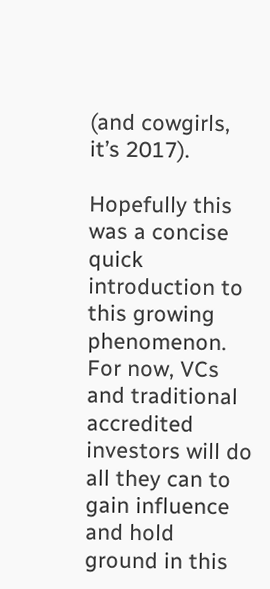(and cowgirls, it’s 2017).

Hopefully this was a concise quick introduction to this growing phenomenon. For now, VCs and traditional accredited investors will do all they can to gain influence and hold ground in this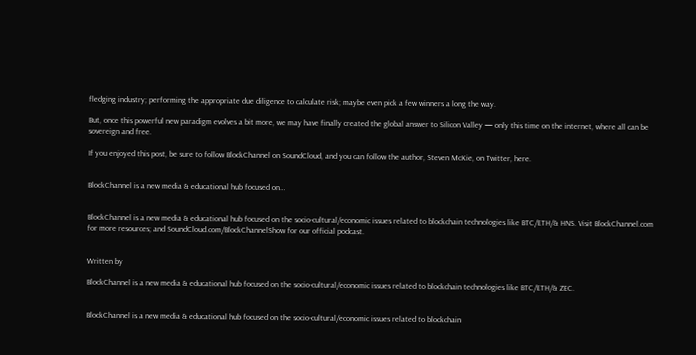fledging industry; performing the appropriate due diligence to calculate risk; maybe even pick a few winners a long the way.

But, once this powerful new paradigm evolves a bit more, we may have finally created the global answer to Silicon Valley — only this time on the internet, where all can be sovereign and free.

If you enjoyed this post, be sure to follow BlockChannel on SoundCloud, and you can follow the author, Steven McKie, on Twitter, here.


BlockChannel is a new media & educational hub focused on…


BlockChannel is a new media & educational hub focused on the socio-cultural/economic issues related to blockchain technologies like BTC/ETH/& HNS. Visit BlockChannel.com for more resources; and SoundCloud.com/BlockChannelShow for our official podcast.


Written by

BlockChannel is a new media & educational hub focused on the socio-cultural/economic issues related to blockchain technologies like BTC/ETH/& ZEC.


BlockChannel is a new media & educational hub focused on the socio-cultural/economic issues related to blockchain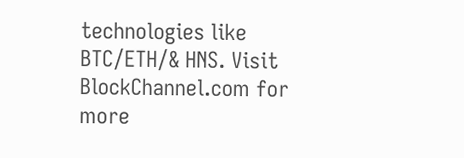technologies like BTC/ETH/& HNS. Visit BlockChannel.com for more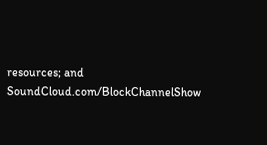resources; and SoundCloud.com/BlockChannelShow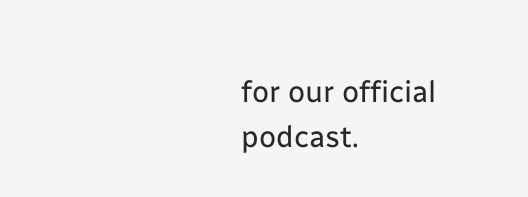for our official podcast.